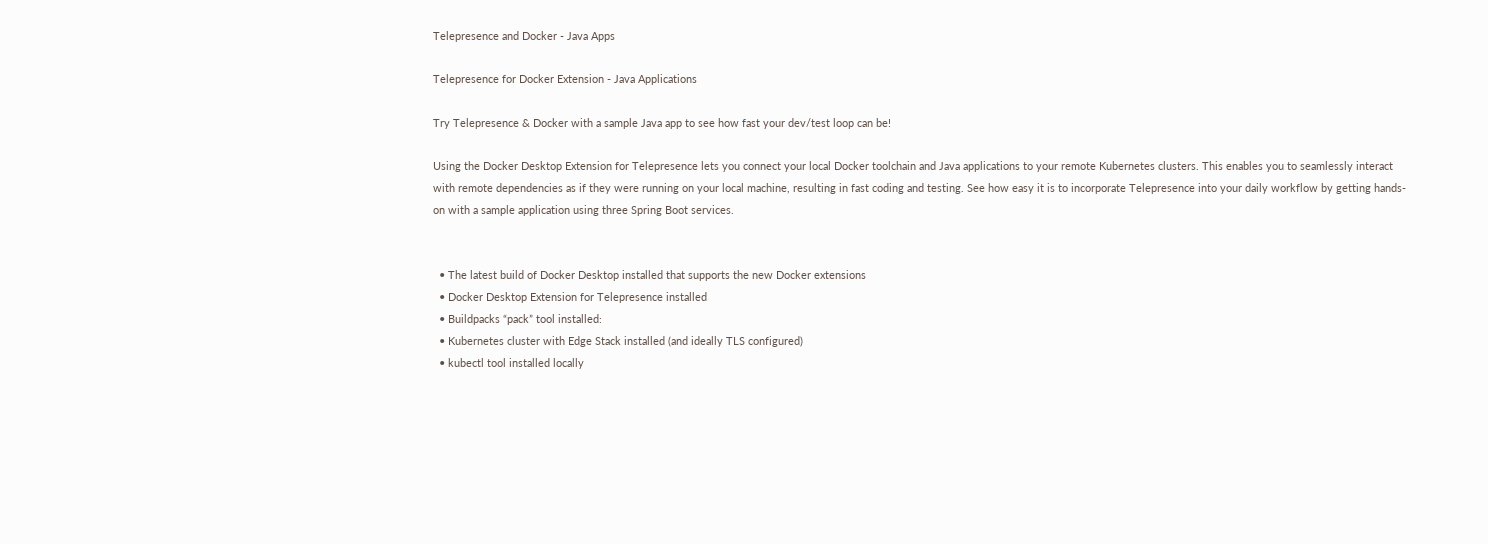Telepresence and Docker - Java Apps

Telepresence for Docker Extension - Java Applications

Try Telepresence & Docker with a sample Java app to see how fast your dev/test loop can be!

Using the Docker Desktop Extension for Telepresence lets you connect your local Docker toolchain and Java applications to your remote Kubernetes clusters. This enables you to seamlessly interact with remote dependencies as if they were running on your local machine, resulting in fast coding and testing. See how easy it is to incorporate Telepresence into your daily workflow by getting hands-on with a sample application using three Spring Boot services.


  • The latest build of Docker Desktop installed that supports the new Docker extensions
  • Docker Desktop Extension for Telepresence installed
  • Buildpacks “pack” tool installed:
  • Kubernetes cluster with Edge Stack installed (and ideally TLS configured)
  • kubectl tool installed locally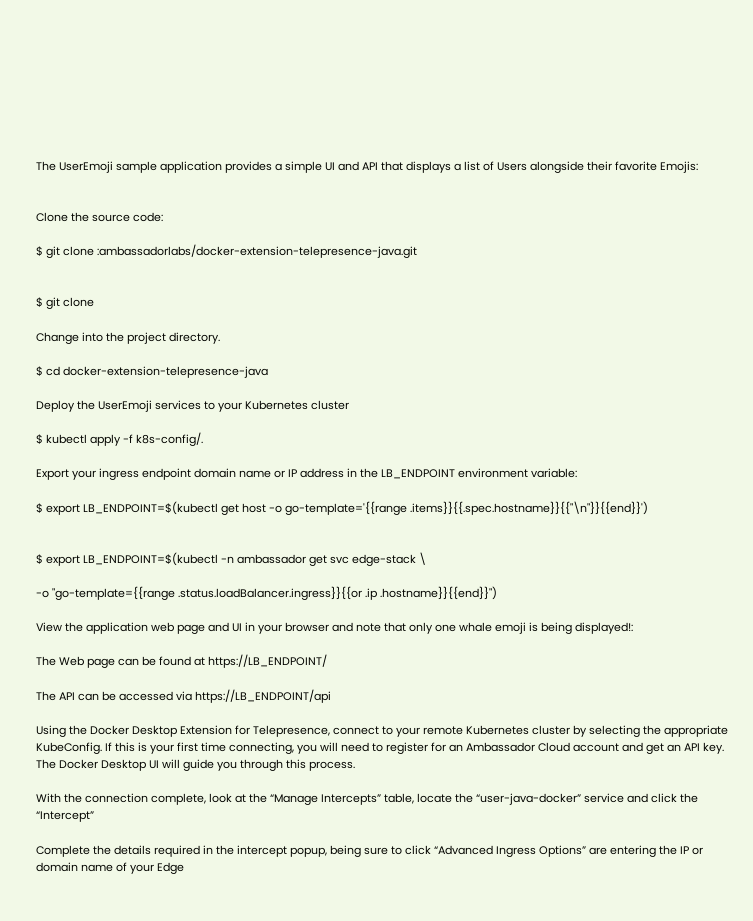The UserEmoji sample application provides a simple UI and API that displays a list of Users alongside their favorite Emojis:


Clone the source code:

$ git clone :ambassadorlabs/docker-extension-telepresence-java.git


$ git clone

Change into the project directory.

$ cd docker-extension-telepresence-java

Deploy the UserEmoji services to your Kubernetes cluster

$ kubectl apply -f k8s-config/.

Export your ingress endpoint domain name or IP address in the LB_ENDPOINT environment variable:

$ export LB_ENDPOINT=$(kubectl get host -o go-template='{{range .items}}{{.spec.hostname}}{{"\n"}}{{end}}')


$ export LB_ENDPOINT=$(kubectl -n ambassador get svc edge-stack \

-o "go-template={{range .status.loadBalancer.ingress}}{{or .ip .hostname}}{{end}}")

View the application web page and UI in your browser and note that only one whale emoji is being displayed!:

The Web page can be found at https://LB_ENDPOINT/

The API can be accessed via https://LB_ENDPOINT/api

Using the Docker Desktop Extension for Telepresence, connect to your remote Kubernetes cluster by selecting the appropriate KubeConfig. If this is your first time connecting, you will need to register for an Ambassador Cloud account and get an API key. The Docker Desktop UI will guide you through this process.

With the connection complete, look at the “Manage Intercepts” table, locate the “user-java-docker” service and click the “Intercept”

Complete the details required in the intercept popup, being sure to click “Advanced Ingress Options” are entering the IP or domain name of your Edge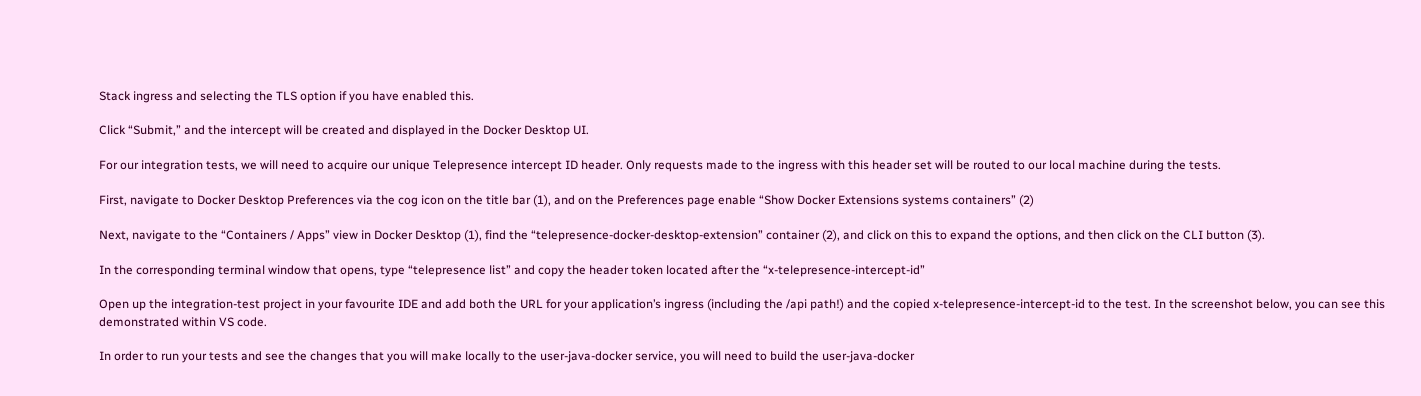Stack ingress and selecting the TLS option if you have enabled this.

Click “Submit,” and the intercept will be created and displayed in the Docker Desktop UI.

For our integration tests, we will need to acquire our unique Telepresence intercept ID header. Only requests made to the ingress with this header set will be routed to our local machine during the tests.

First, navigate to Docker Desktop Preferences via the cog icon on the title bar (1), and on the Preferences page enable “Show Docker Extensions systems containers” (2)

Next, navigate to the “Containers / Apps” view in Docker Desktop (1), find the “telepresence-docker-desktop-extension” container (2), and click on this to expand the options, and then click on the CLI button (3).

In the corresponding terminal window that opens, type “telepresence list” and copy the header token located after the “x-telepresence-intercept-id”

Open up the integration-test project in your favourite IDE and add both the URL for your application’s ingress (including the /api path!) and the copied x-telepresence-intercept-id to the test. In the screenshot below, you can see this demonstrated within VS code.

In order to run your tests and see the changes that you will make locally to the user-java-docker service, you will need to build the user-java-docker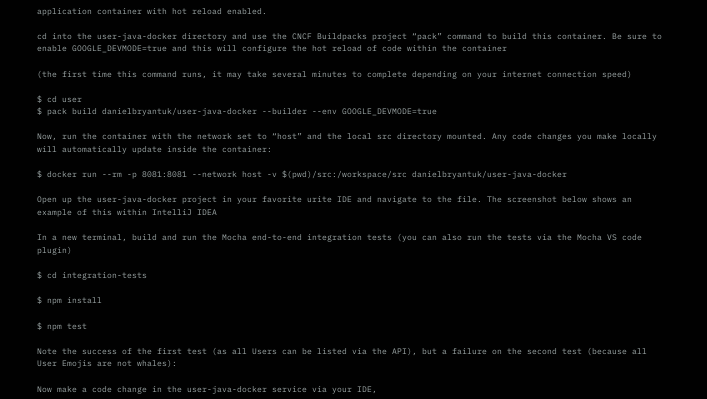application container with hot reload enabled.

cd into the user-java-docker directory and use the CNCF Buildpacks project “pack” command to build this container. Be sure to enable GOOGLE_DEVMODE=true and this will configure the hot reload of code within the container

(the first time this command runs, it may take several minutes to complete depending on your internet connection speed)

$ cd user
$ pack build danielbryantuk/user-java-docker --builder --env GOOGLE_DEVMODE=true

Now, run the container with the network set to “host” and the local src directory mounted. Any code changes you make locally will automatically update inside the container:

$ docker run --rm -p 8081:8081 --network host -v $(pwd)/src:/workspace/src danielbryantuk/user-java-docker

Open up the user-java-docker project in your favorite urite IDE and navigate to the file. The screenshot below shows an example of this within IntelliJ IDEA

In a new terminal, build and run the Mocha end-to-end integration tests (you can also run the tests via the Mocha VS code plugin)

$ cd integration-tests

$ npm install

$ npm test

Note the success of the first test (as all Users can be listed via the API), but a failure on the second test (because all User Emojis are not whales):

Now make a code change in the user-java-docker service via your IDE,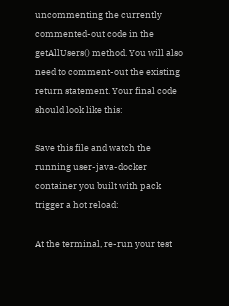uncommenting the currently commented-out code in the getAllUsers() method. You will also need to comment-out the existing return statement. Your final code should look like this:

Save this file and watch the running user-java-docker container you built with pack trigger a hot reload:

At the terminal, re-run your test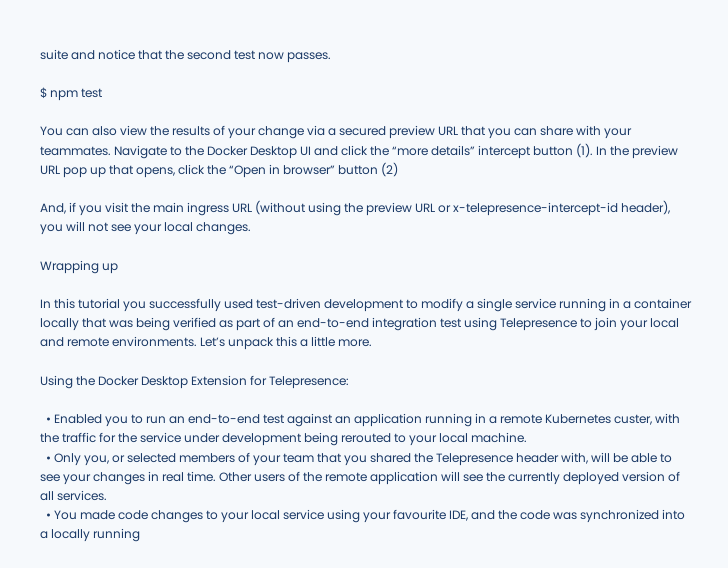suite and notice that the second test now passes.

$ npm test

You can also view the results of your change via a secured preview URL that you can share with your teammates. Navigate to the Docker Desktop UI and click the “more details” intercept button (1). In the preview URL pop up that opens, click the “Open in browser” button (2)

And, if you visit the main ingress URL (without using the preview URL or x-telepresence-intercept-id header), you will not see your local changes.

Wrapping up

In this tutorial you successfully used test-driven development to modify a single service running in a container locally that was being verified as part of an end-to-end integration test using Telepresence to join your local and remote environments. Let’s unpack this a little more.

Using the Docker Desktop Extension for Telepresence:

  • Enabled you to run an end-to-end test against an application running in a remote Kubernetes custer, with the traffic for the service under development being rerouted to your local machine.
  • Only you, or selected members of your team that you shared the Telepresence header with, will be able to see your changes in real time. Other users of the remote application will see the currently deployed version of all services.
  • You made code changes to your local service using your favourite IDE, and the code was synchronized into a locally running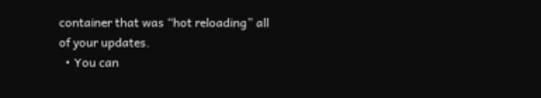container that was “hot reloading” all of your updates.
  • You can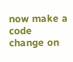now make a code change on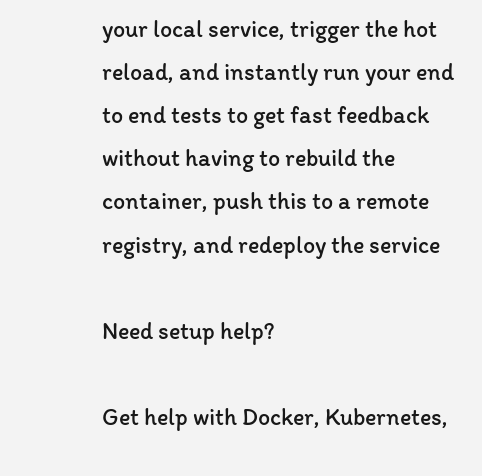your local service, trigger the hot reload, and instantly run your end to end tests to get fast feedback without having to rebuild the container, push this to a remote registry, and redeploy the service

Need setup help?

Get help with Docker, Kubernetes,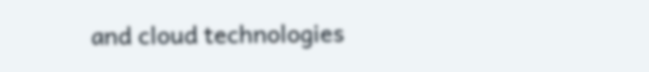and cloud technologies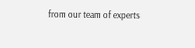from our team of experts